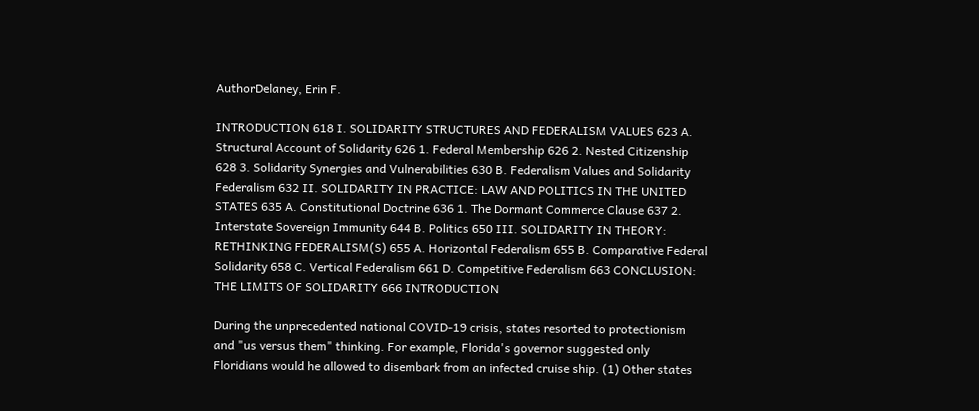AuthorDelaney, Erin F.

INTRODUCTION 618 I. SOLIDARITY STRUCTURES AND FEDERALISM VALUES 623 A. Structural Account of Solidarity 626 1. Federal Membership 626 2. Nested Citizenship 628 3. Solidarity Synergies and Vulnerabilities 630 B. Federalism Values and Solidarity Federalism 632 II. SOLIDARITY IN PRACTICE: LAW AND POLITICS IN THE UNITED STATES 635 A. Constitutional Doctrine 636 1. The Dormant Commerce Clause 637 2. Interstate Sovereign Immunity 644 B. Politics 650 III. SOLIDARITY IN THEORY: RETHINKING FEDERALISM(S) 655 A. Horizontal Federalism 655 B. Comparative Federal Solidarity 658 C. Vertical Federalism 661 D. Competitive Federalism 663 CONCLUSION: THE LIMITS OF SOLIDARITY 666 INTRODUCTION

During the unprecedented national COVID-19 crisis, states resorted to protectionism and "us versus them" thinking. For example, Florida's governor suggested only Floridians would he allowed to disembark from an infected cruise ship. (1) Other states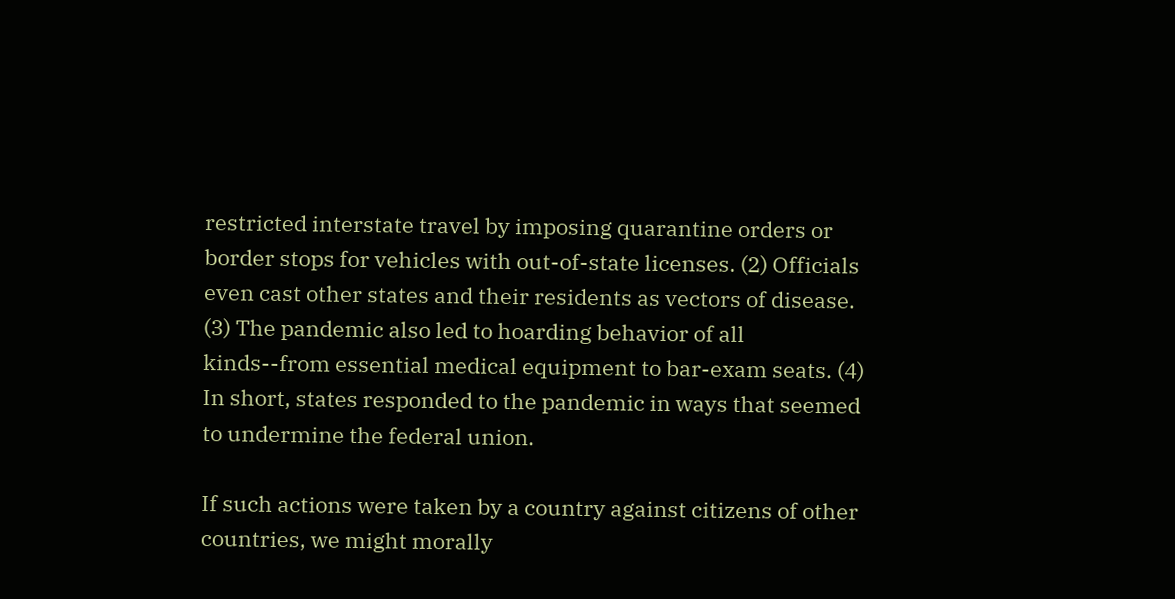restricted interstate travel by imposing quarantine orders or border stops for vehicles with out-of-state licenses. (2) Officials even cast other states and their residents as vectors of disease. (3) The pandemic also led to hoarding behavior of all kinds--from essential medical equipment to bar-exam seats. (4) In short, states responded to the pandemic in ways that seemed to undermine the federal union.

If such actions were taken by a country against citizens of other countries, we might morally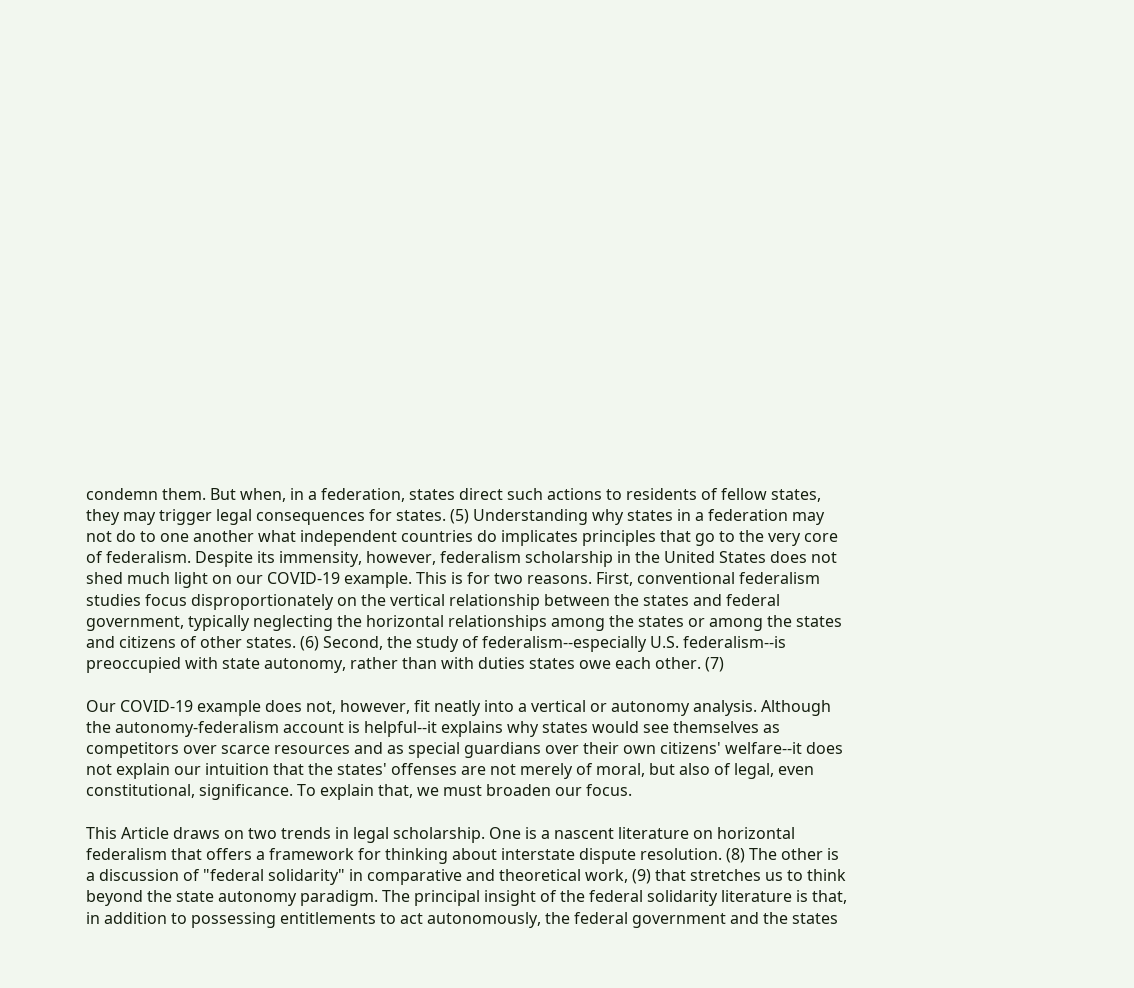condemn them. But when, in a federation, states direct such actions to residents of fellow states, they may trigger legal consequences for states. (5) Understanding why states in a federation may not do to one another what independent countries do implicates principles that go to the very core of federalism. Despite its immensity, however, federalism scholarship in the United States does not shed much light on our COVID-19 example. This is for two reasons. First, conventional federalism studies focus disproportionately on the vertical relationship between the states and federal government, typically neglecting the horizontal relationships among the states or among the states and citizens of other states. (6) Second, the study of federalism--especially U.S. federalism--is preoccupied with state autonomy, rather than with duties states owe each other. (7)

Our COVID-19 example does not, however, fit neatly into a vertical or autonomy analysis. Although the autonomy-federalism account is helpful--it explains why states would see themselves as competitors over scarce resources and as special guardians over their own citizens' welfare--it does not explain our intuition that the states' offenses are not merely of moral, but also of legal, even constitutional, significance. To explain that, we must broaden our focus.

This Article draws on two trends in legal scholarship. One is a nascent literature on horizontal federalism that offers a framework for thinking about interstate dispute resolution. (8) The other is a discussion of "federal solidarity" in comparative and theoretical work, (9) that stretches us to think beyond the state autonomy paradigm. The principal insight of the federal solidarity literature is that, in addition to possessing entitlements to act autonomously, the federal government and the states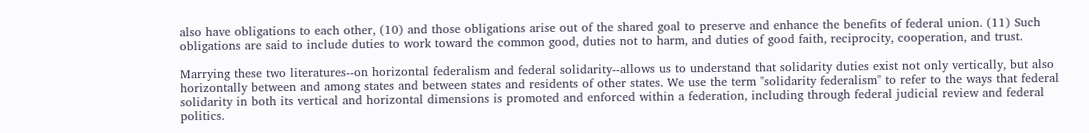also have obligations to each other, (10) and those obligations arise out of the shared goal to preserve and enhance the benefits of federal union. (11) Such obligations are said to include duties to work toward the common good, duties not to harm, and duties of good faith, reciprocity, cooperation, and trust.

Marrying these two literatures--on horizontal federalism and federal solidarity--allows us to understand that solidarity duties exist not only vertically, but also horizontally between and among states and between states and residents of other states. We use the term "solidarity federalism" to refer to the ways that federal solidarity in both its vertical and horizontal dimensions is promoted and enforced within a federation, including through federal judicial review and federal politics.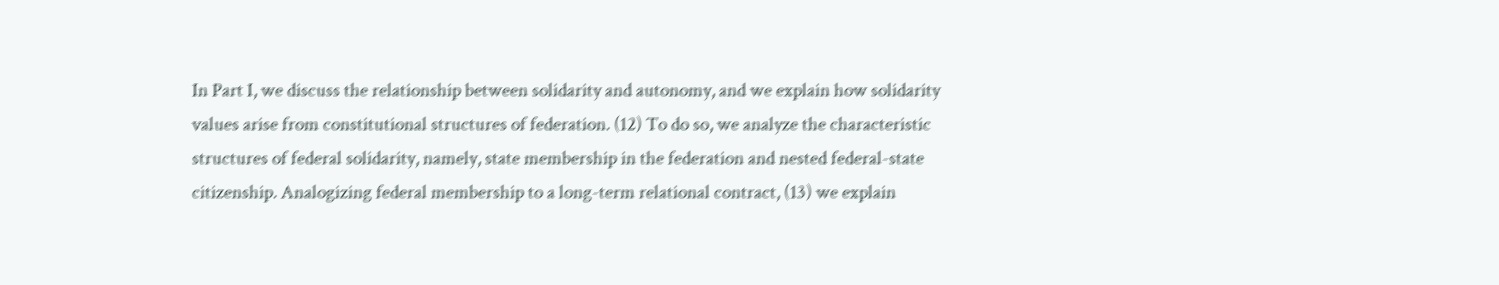In Part I, we discuss the relationship between solidarity and autonomy, and we explain how solidarity values arise from constitutional structures of federation. (12) To do so, we analyze the characteristic structures of federal solidarity, namely, state membership in the federation and nested federal-state citizenship. Analogizing federal membership to a long-term relational contract, (13) we explain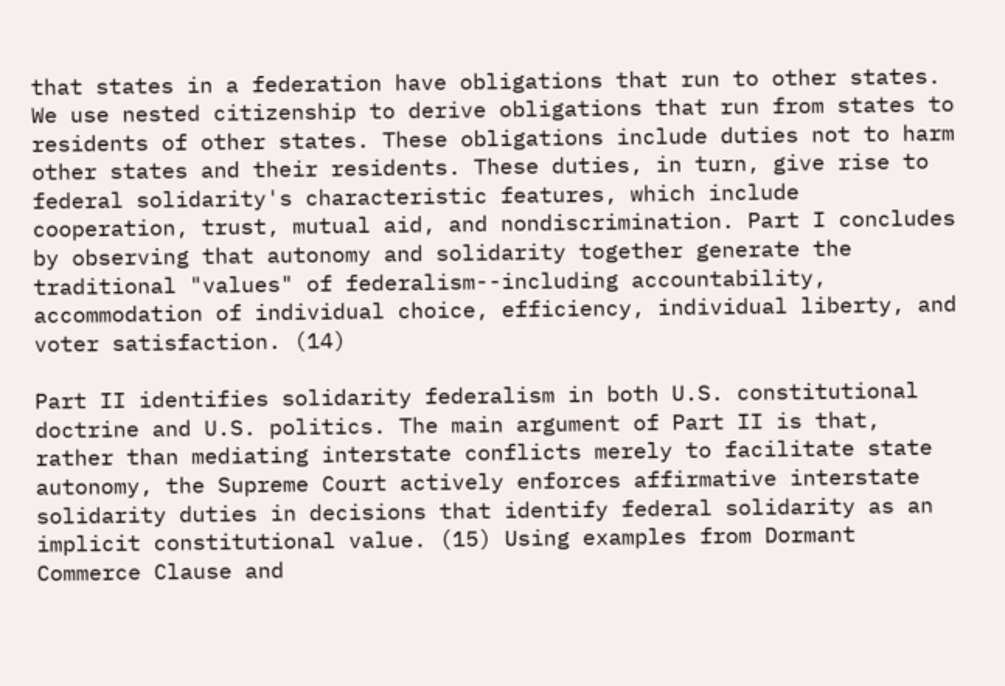that states in a federation have obligations that run to other states. We use nested citizenship to derive obligations that run from states to residents of other states. These obligations include duties not to harm other states and their residents. These duties, in turn, give rise to federal solidarity's characteristic features, which include cooperation, trust, mutual aid, and nondiscrimination. Part I concludes by observing that autonomy and solidarity together generate the traditional "values" of federalism--including accountability, accommodation of individual choice, efficiency, individual liberty, and voter satisfaction. (14)

Part II identifies solidarity federalism in both U.S. constitutional doctrine and U.S. politics. The main argument of Part II is that, rather than mediating interstate conflicts merely to facilitate state autonomy, the Supreme Court actively enforces affirmative interstate solidarity duties in decisions that identify federal solidarity as an implicit constitutional value. (15) Using examples from Dormant Commerce Clause and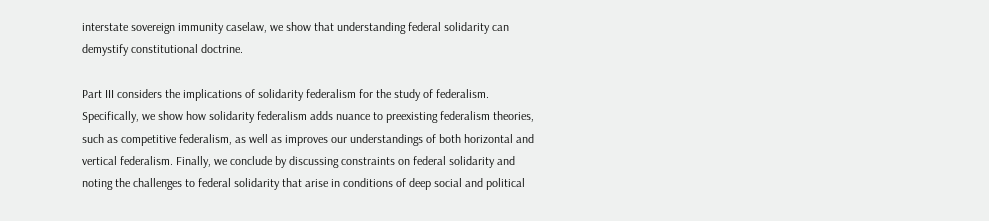interstate sovereign immunity caselaw, we show that understanding federal solidarity can demystify constitutional doctrine.

Part III considers the implications of solidarity federalism for the study of federalism. Specifically, we show how solidarity federalism adds nuance to preexisting federalism theories, such as competitive federalism, as well as improves our understandings of both horizontal and vertical federalism. Finally, we conclude by discussing constraints on federal solidarity and noting the challenges to federal solidarity that arise in conditions of deep social and political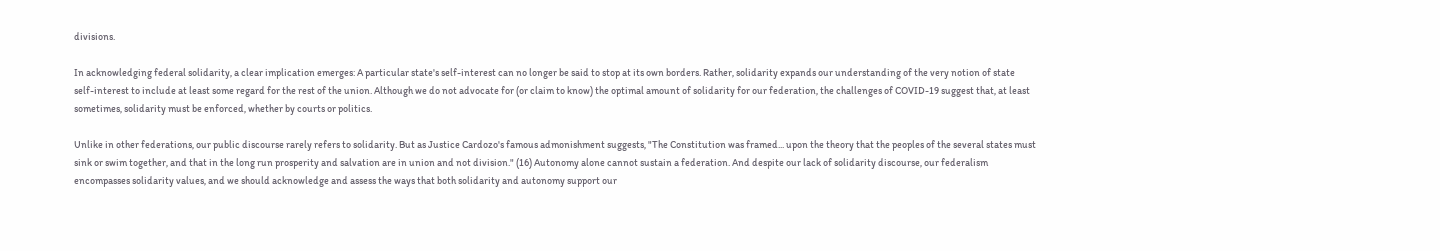divisions.

In acknowledging federal solidarity, a clear implication emerges: A particular state's self-interest can no longer be said to stop at its own borders. Rather, solidarity expands our understanding of the very notion of state self-interest to include at least some regard for the rest of the union. Although we do not advocate for (or claim to know) the optimal amount of solidarity for our federation, the challenges of COVID-19 suggest that, at least sometimes, solidarity must be enforced, whether by courts or politics.

Unlike in other federations, our public discourse rarely refers to solidarity. But as Justice Cardozo's famous admonishment suggests, "The Constitution was framed... upon the theory that the peoples of the several states must sink or swim together, and that in the long run prosperity and salvation are in union and not division." (16) Autonomy alone cannot sustain a federation. And despite our lack of solidarity discourse, our federalism encompasses solidarity values, and we should acknowledge and assess the ways that both solidarity and autonomy support our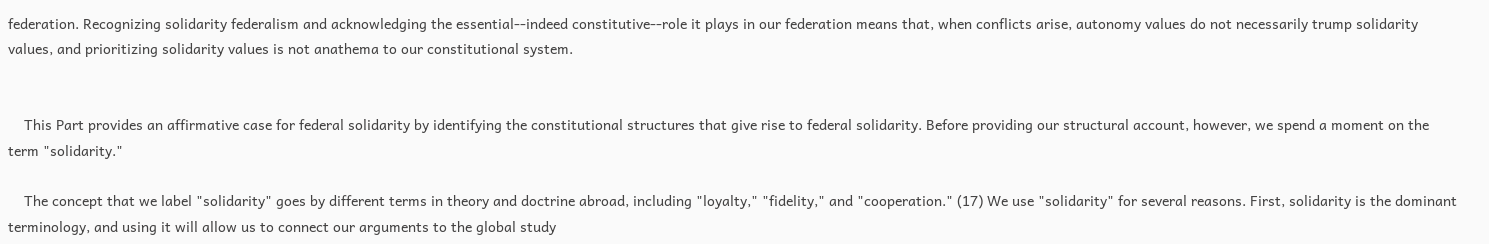federation. Recognizing solidarity federalism and acknowledging the essential--indeed constitutive--role it plays in our federation means that, when conflicts arise, autonomy values do not necessarily trump solidarity values, and prioritizing solidarity values is not anathema to our constitutional system.


    This Part provides an affirmative case for federal solidarity by identifying the constitutional structures that give rise to federal solidarity. Before providing our structural account, however, we spend a moment on the term "solidarity."

    The concept that we label "solidarity" goes by different terms in theory and doctrine abroad, including "loyalty," "fidelity," and "cooperation." (17) We use "solidarity" for several reasons. First, solidarity is the dominant terminology, and using it will allow us to connect our arguments to the global study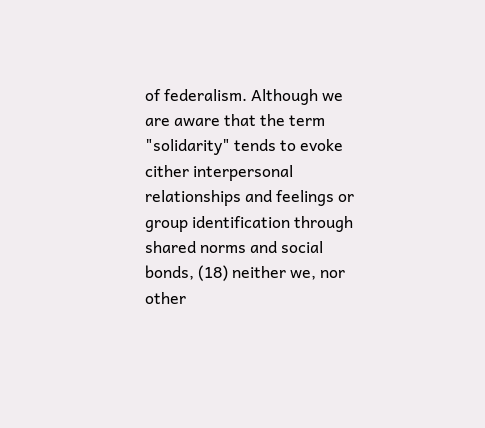of federalism. Although we are aware that the term "solidarity" tends to evoke cither interpersonal relationships and feelings or group identification through shared norms and social bonds, (18) neither we, nor other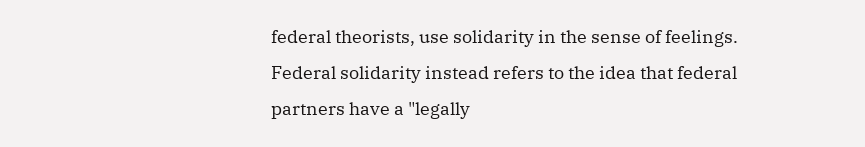federal theorists, use solidarity in the sense of feelings. Federal solidarity instead refers to the idea that federal partners have a "legally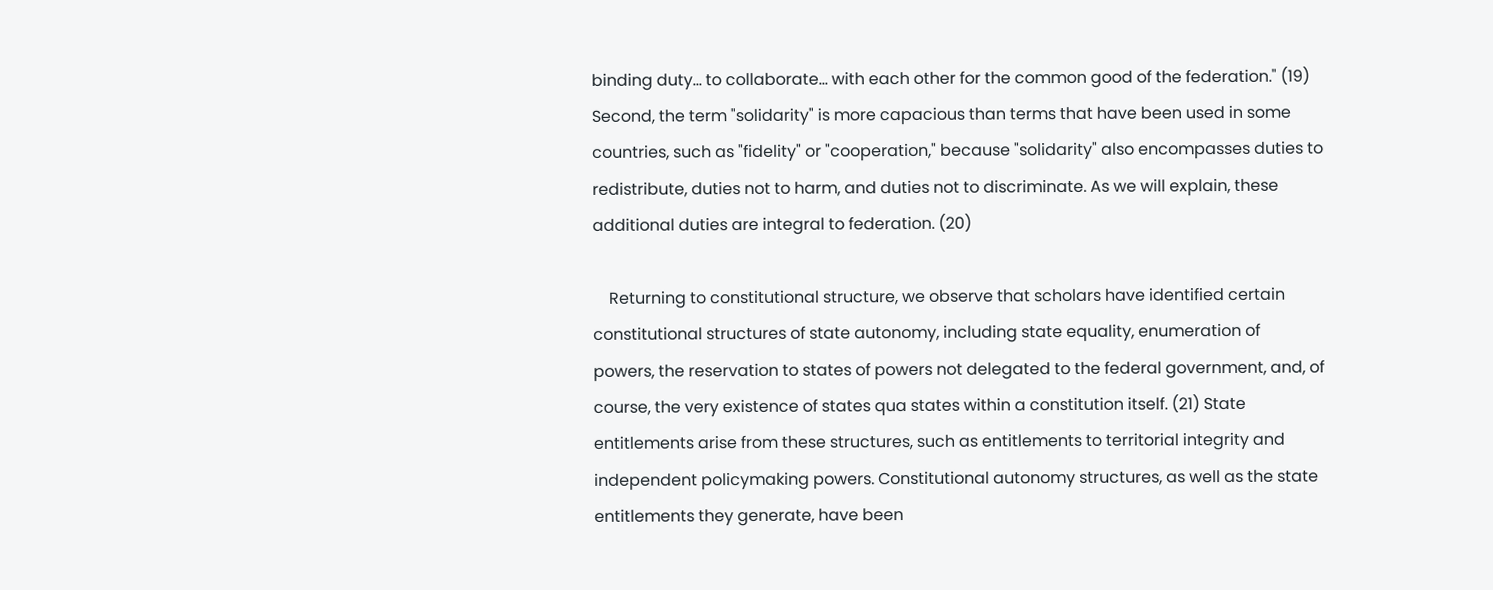binding duty... to collaborate... with each other for the common good of the federation." (19) Second, the term "solidarity" is more capacious than terms that have been used in some countries, such as "fidelity" or "cooperation," because "solidarity" also encompasses duties to redistribute, duties not to harm, and duties not to discriminate. As we will explain, these additional duties are integral to federation. (20)

    Returning to constitutional structure, we observe that scholars have identified certain constitutional structures of state autonomy, including state equality, enumeration of powers, the reservation to states of powers not delegated to the federal government, and, of course, the very existence of states qua states within a constitution itself. (21) State entitlements arise from these structures, such as entitlements to territorial integrity and independent policymaking powers. Constitutional autonomy structures, as well as the state entitlements they generate, have been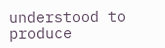understood to produce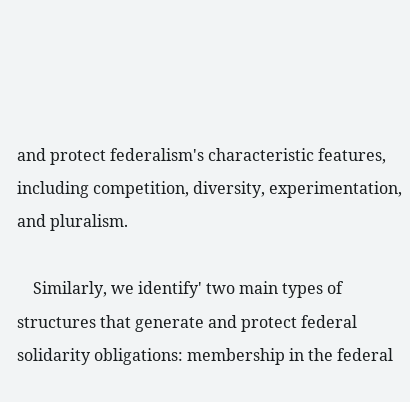and protect federalism's characteristic features, including competition, diversity, experimentation, and pluralism.

    Similarly, we identify' two main types of structures that generate and protect federal solidarity obligations: membership in the federal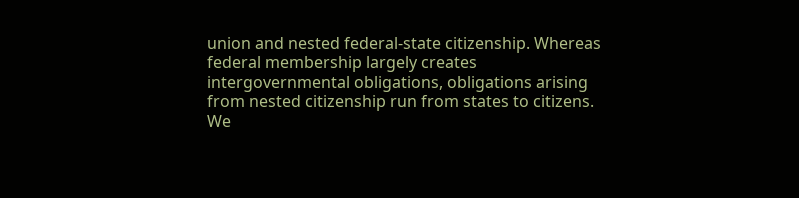union and nested federal-state citizenship. Whereas federal membership largely creates intergovernmental obligations, obligations arising from nested citizenship run from states to citizens. We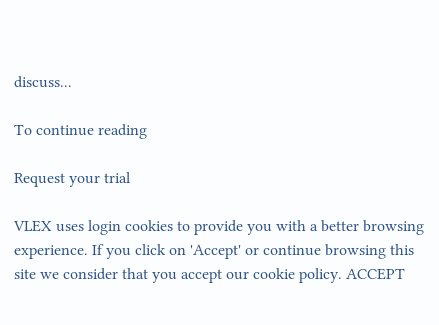discuss...

To continue reading

Request your trial

VLEX uses login cookies to provide you with a better browsing experience. If you click on 'Accept' or continue browsing this site we consider that you accept our cookie policy. ACCEPT